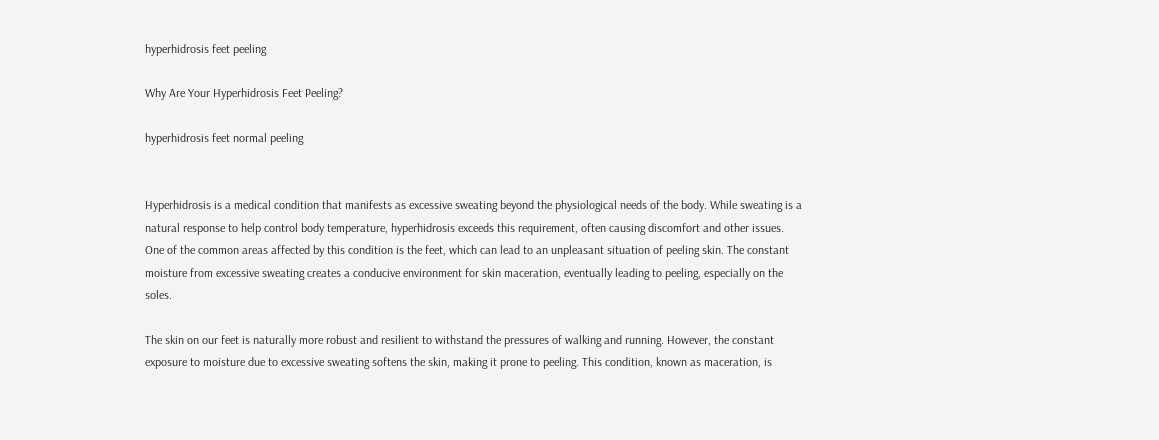hyperhidrosis feet peeling

Why Are Your Hyperhidrosis Feet Peeling?

hyperhidrosis feet normal peeling


Hyperhidrosis is a medical condition that manifests as excessive sweating beyond the physiological needs of the body. While sweating is a natural response to help control body temperature, hyperhidrosis exceeds this requirement, often causing discomfort and other issues. One of the common areas affected by this condition is the feet, which can lead to an unpleasant situation of peeling skin. The constant moisture from excessive sweating creates a conducive environment for skin maceration, eventually leading to peeling, especially on the soles.

The skin on our feet is naturally more robust and resilient to withstand the pressures of walking and running. However, the constant exposure to moisture due to excessive sweating softens the skin, making it prone to peeling. This condition, known as maceration, is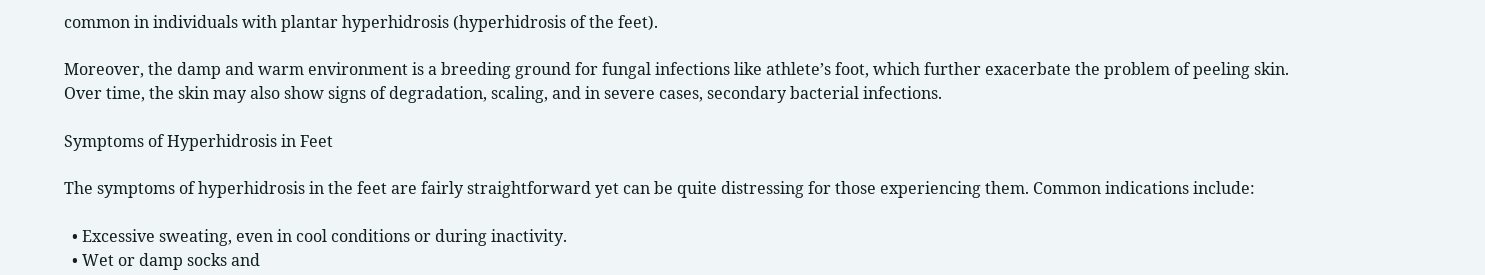common in individuals with plantar hyperhidrosis (hyperhidrosis of the feet).

Moreover, the damp and warm environment is a breeding ground for fungal infections like athlete’s foot, which further exacerbate the problem of peeling skin. Over time, the skin may also show signs of degradation, scaling, and in severe cases, secondary bacterial infections.

Symptoms of Hyperhidrosis in Feet

The symptoms of hyperhidrosis in the feet are fairly straightforward yet can be quite distressing for those experiencing them. Common indications include:

  • Excessive sweating, even in cool conditions or during inactivity.
  • Wet or damp socks and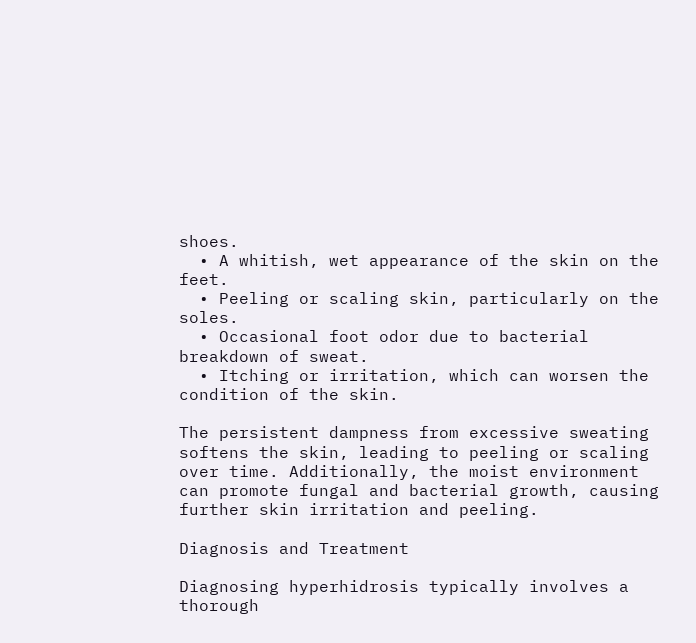shoes.
  • A whitish, wet appearance of the skin on the feet.
  • Peeling or scaling skin, particularly on the soles.
  • Occasional foot odor due to bacterial breakdown of sweat.
  • Itching or irritation, which can worsen the condition of the skin.

The persistent dampness from excessive sweating softens the skin, leading to peeling or scaling over time. Additionally, the moist environment can promote fungal and bacterial growth, causing further skin irritation and peeling.

Diagnosis and Treatment

Diagnosing hyperhidrosis typically involves a thorough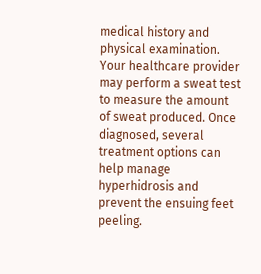medical history and physical examination. Your healthcare provider may perform a sweat test to measure the amount of sweat produced. Once diagnosed, several treatment options can help manage hyperhidrosis and prevent the ensuing feet peeling.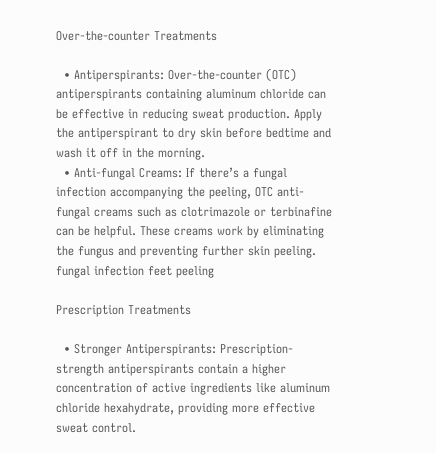Over-the-counter Treatments

  • Antiperspirants: Over-the-counter (OTC) antiperspirants containing aluminum chloride can be effective in reducing sweat production. Apply the antiperspirant to dry skin before bedtime and wash it off in the morning.
  • Anti-fungal Creams: If there’s a fungal infection accompanying the peeling, OTC anti-fungal creams such as clotrimazole or terbinafine can be helpful. These creams work by eliminating the fungus and preventing further skin peeling.
fungal infection feet peeling

Prescription Treatments

  • Stronger Antiperspirants: Prescription-strength antiperspirants contain a higher concentration of active ingredients like aluminum chloride hexahydrate, providing more effective sweat control.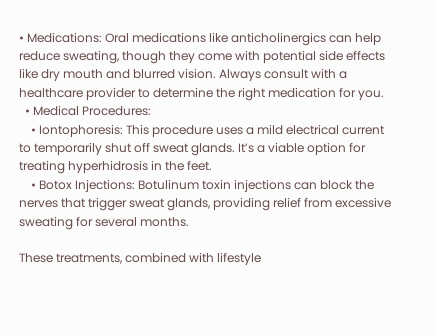• Medications: Oral medications like anticholinergics can help reduce sweating, though they come with potential side effects like dry mouth and blurred vision. Always consult with a healthcare provider to determine the right medication for you.
  • Medical Procedures:
    • Iontophoresis: This procedure uses a mild electrical current to temporarily shut off sweat glands. It’s a viable option for treating hyperhidrosis in the feet.
    • Botox Injections: Botulinum toxin injections can block the nerves that trigger sweat glands, providing relief from excessive sweating for several months.

These treatments, combined with lifestyle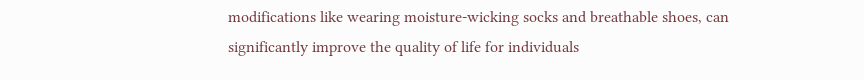modifications like wearing moisture-wicking socks and breathable shoes, can significantly improve the quality of life for individuals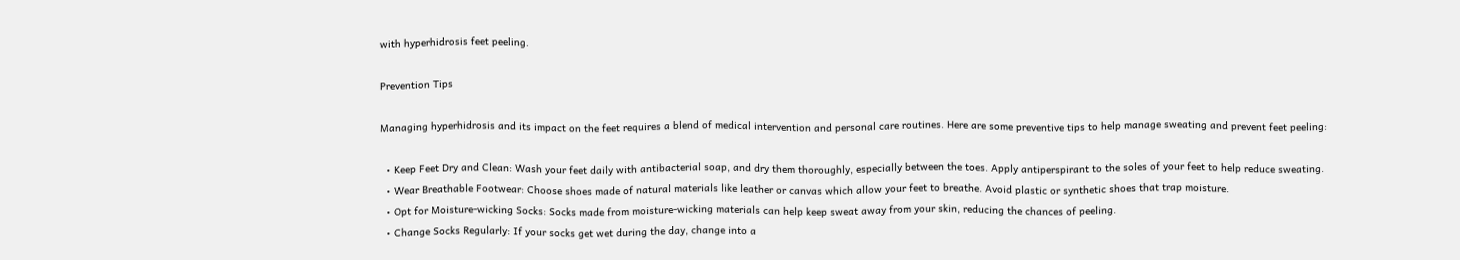with hyperhidrosis feet peeling.

Prevention Tips

Managing hyperhidrosis and its impact on the feet requires a blend of medical intervention and personal care routines. Here are some preventive tips to help manage sweating and prevent feet peeling:

  • Keep Feet Dry and Clean: Wash your feet daily with antibacterial soap, and dry them thoroughly, especially between the toes. Apply antiperspirant to the soles of your feet to help reduce sweating.
  • Wear Breathable Footwear: Choose shoes made of natural materials like leather or canvas which allow your feet to breathe. Avoid plastic or synthetic shoes that trap moisture.
  • Opt for Moisture-wicking Socks: Socks made from moisture-wicking materials can help keep sweat away from your skin, reducing the chances of peeling.
  • Change Socks Regularly: If your socks get wet during the day, change into a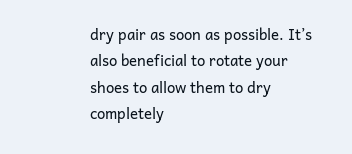dry pair as soon as possible. It’s also beneficial to rotate your shoes to allow them to dry completely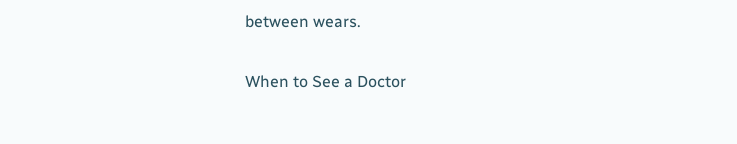between wears.

When to See a Doctor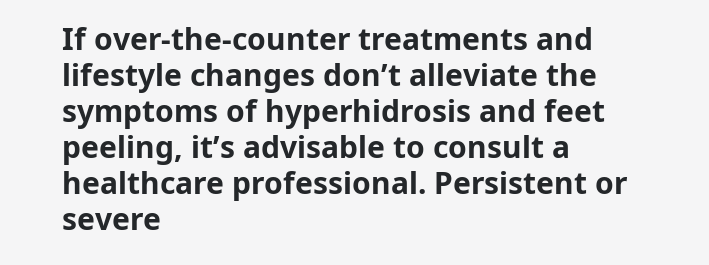If over-the-counter treatments and lifestyle changes don’t alleviate the symptoms of hyperhidrosis and feet peeling, it’s advisable to consult a healthcare professional. Persistent or severe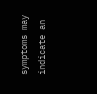symptoms may indicate an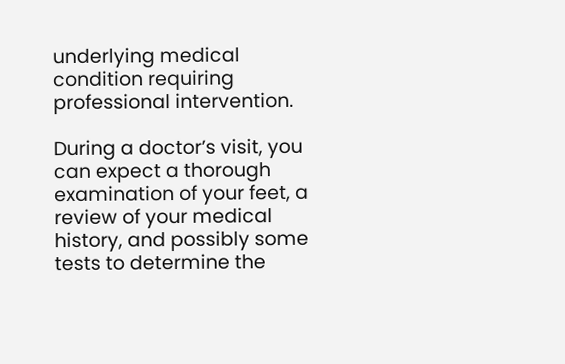underlying medical condition requiring professional intervention.

During a doctor’s visit, you can expect a thorough examination of your feet, a review of your medical history, and possibly some tests to determine the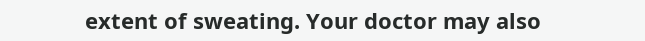extent of sweating. Your doctor may also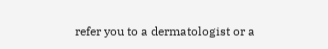refer you to a dermatologist or a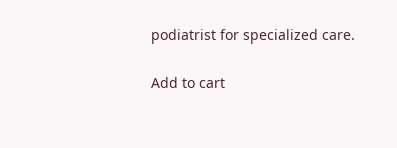podiatrist for specialized care.

Add to cart